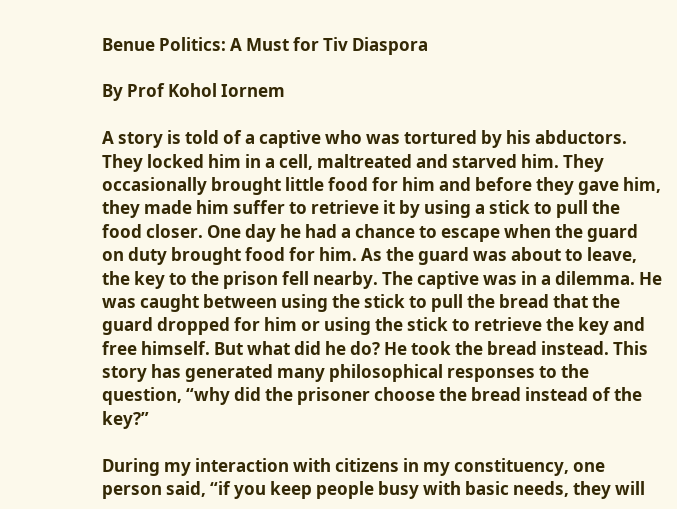Benue Politics: A Must for Tiv Diaspora

By Prof Kohol Iornem

A story is told of a captive who was tortured by his abductors. They locked him in a cell, maltreated and starved him. They occasionally brought little food for him and before they gave him, they made him suffer to retrieve it by using a stick to pull the food closer. One day he had a chance to escape when the guard on duty brought food for him. As the guard was about to leave, the key to the prison fell nearby. The captive was in a dilemma. He was caught between using the stick to pull the bread that the guard dropped for him or using the stick to retrieve the key and free himself. But what did he do? He took the bread instead. This story has generated many philosophical responses to the question, “why did the prisoner choose the bread instead of the key?”

During my interaction with citizens in my constituency, one person said, “if you keep people busy with basic needs, they will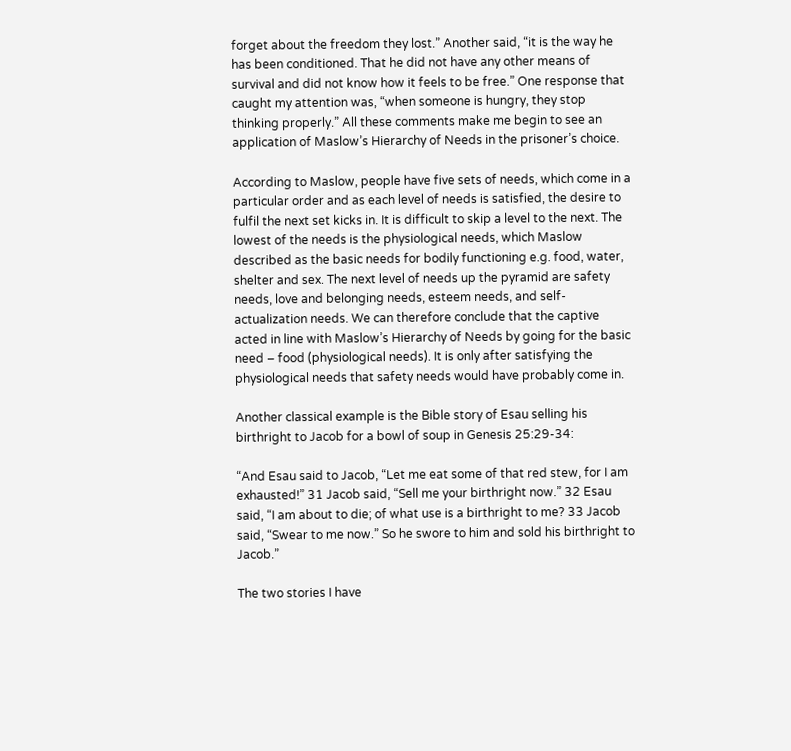forget about the freedom they lost.” Another said, “it is the way he has been conditioned. That he did not have any other means of survival and did not know how it feels to be free.” One response that caught my attention was, “when someone is hungry, they stop thinking properly.” All these comments make me begin to see an application of Maslow’s Hierarchy of Needs in the prisoner’s choice.

According to Maslow, people have five sets of needs, which come in a particular order and as each level of needs is satisfied, the desire to fulfil the next set kicks in. It is difficult to skip a level to the next. The lowest of the needs is the physiological needs, which Maslow described as the basic needs for bodily functioning e.g. food, water, shelter and sex. The next level of needs up the pyramid are safety needs, love and belonging needs, esteem needs, and self-actualization needs. We can therefore conclude that the captive acted in line with Maslow’s Hierarchy of Needs by going for the basic need – food (physiological needs). It is only after satisfying the physiological needs that safety needs would have probably come in.

Another classical example is the Bible story of Esau selling his birthright to Jacob for a bowl of soup in Genesis 25:29-34:

“And Esau said to Jacob, “Let me eat some of that red stew, for I am exhausted!” 31 Jacob said, “Sell me your birthright now.” 32 Esau said, “I am about to die; of what use is a birthright to me? 33 Jacob said, “Swear to me now.” So he swore to him and sold his birthright to Jacob.”

The two stories I have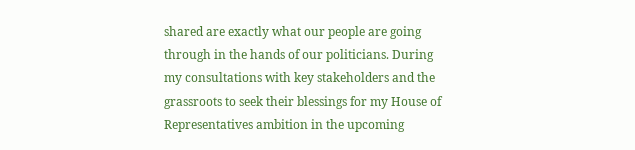shared are exactly what our people are going through in the hands of our politicians. During my consultations with key stakeholders and the grassroots to seek their blessings for my House of Representatives ambition in the upcoming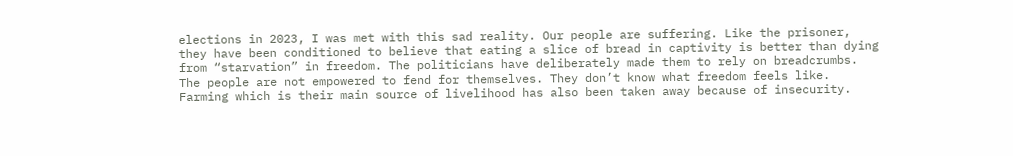elections in 2023, I was met with this sad reality. Our people are suffering. Like the prisoner, they have been conditioned to believe that eating a slice of bread in captivity is better than dying from “starvation” in freedom. The politicians have deliberately made them to rely on breadcrumbs. The people are not empowered to fend for themselves. They don’t know what freedom feels like. Farming which is their main source of livelihood has also been taken away because of insecurity.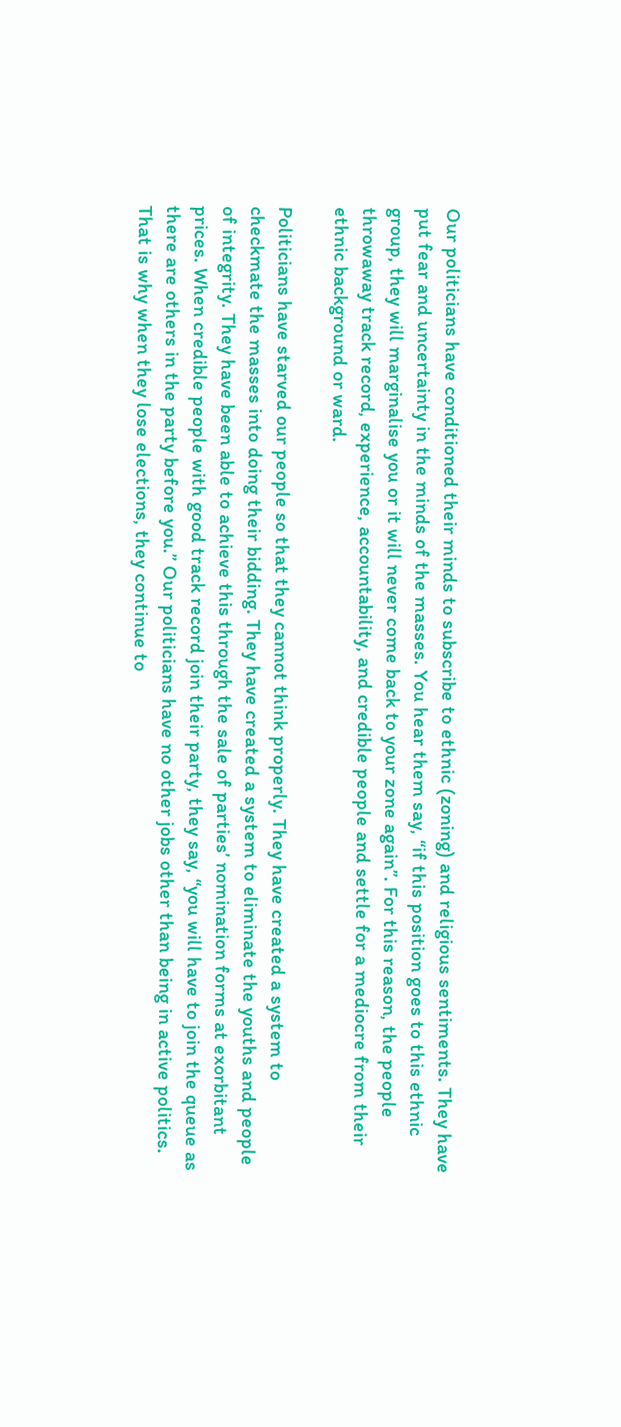Our politicians have conditioned their minds to subscribe to ethnic (zoning) and religious sentiments. They have put fear and uncertainty in the minds of the masses. You hear them say, “if this position goes to this ethnic group, they will marginalise you or it will never come back to your zone again”. For this reason, the people throwaway track record, experience, accountability, and credible people and settle for a mediocre from their ethnic background or ward.

Politicians have starved our people so that they cannot think properly. They have created a system to checkmate the masses into doing their bidding. They have created a system to eliminate the youths and people of integrity. They have been able to achieve this through the sale of parties’ nomination forms at exorbitant prices. When credible people with good track record join their party, they say, “you will have to join the queue as there are others in the party before you.” Our politicians have no other jobs other than being in active politics. That is why when they lose elections, they continue to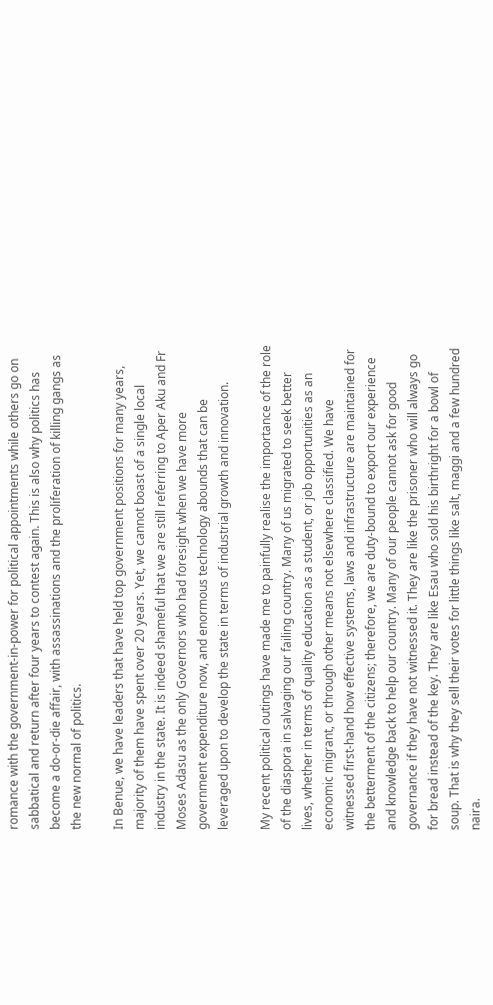romance with the government-in-power for political appointments while others go on sabbatical and return after four years to contest again. This is also why politics has become a do-or-die affair, with assassinations and the proliferation of killing gangs as the new normal of politics.

In Benue, we have leaders that have held top government positions for many years, majority of them have spent over 20 years. Yet, we cannot boast of a single local industry in the state. It is indeed shameful that we are still referring to Aper Aku and Fr Moses Adasu as the only Governors who had foresight when we have more government expenditure now, and enormous technology abounds that can be leveraged upon to develop the state in terms of industrial growth and innovation.

My recent political outings have made me to painfully realise the importance of the role of the diaspora in salvaging our failing country. Many of us migrated to seek better lives, whether in terms of quality education as a student, or job opportunities as an economic migrant, or through other means not elsewhere classified. We have witnessed first-hand how effective systems, laws and infrastructure are maintained for the betterment of the citizens; therefore, we are duty-bound to export our experience and knowledge back to help our country. Many of our people cannot ask for good governance if they have not witnessed it. They are like the prisoner who will always go for bread instead of the key. They are like Esau who sold his birthright for a bowl of soup. That is why they sell their votes for little things like salt, maggi and a few hundred naira.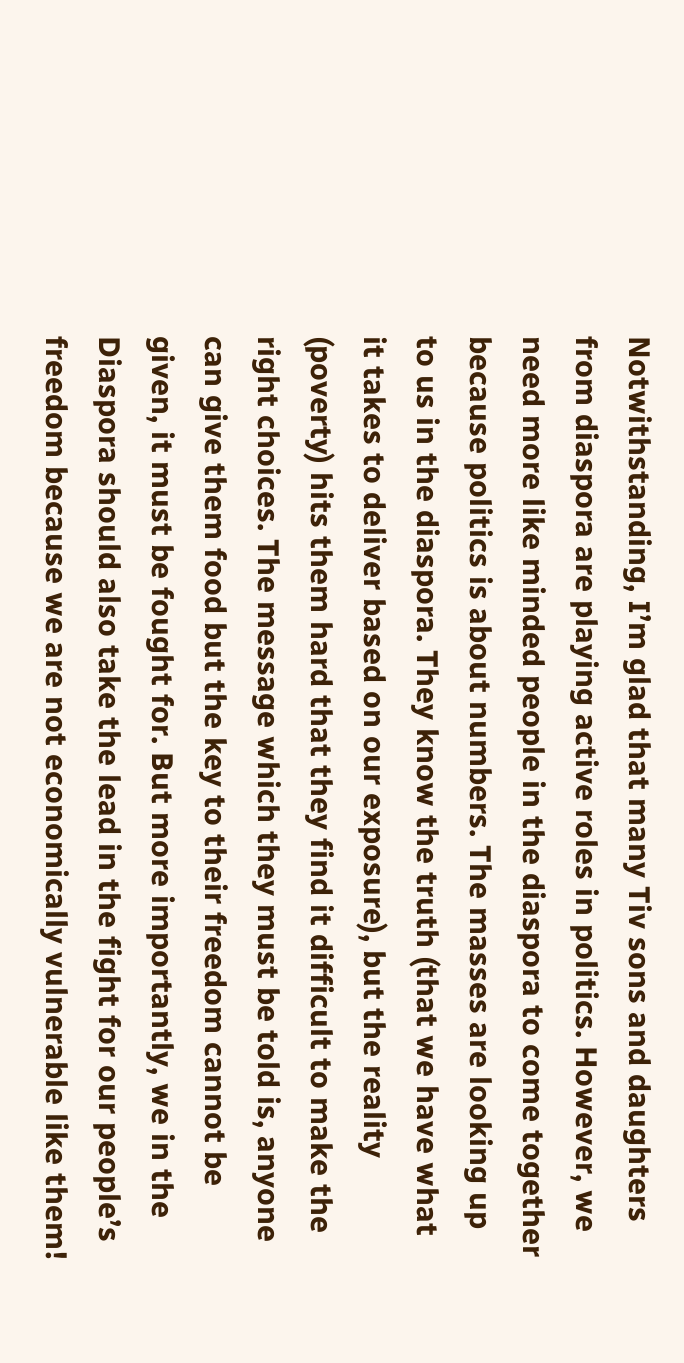Notwithstanding, I’m glad that many Tiv sons and daughters from diaspora are playing active roles in politics. However, we need more like minded people in the diaspora to come together because politics is about numbers. The masses are looking up to us in the diaspora. They know the truth (that we have what it takes to deliver based on our exposure), but the reality (poverty) hits them hard that they find it difficult to make the right choices. The message which they must be told is, anyone can give them food but the key to their freedom cannot be given, it must be fought for. But more importantly, we in the Diaspora should also take the lead in the fight for our people’s freedom because we are not economically vulnerable like them!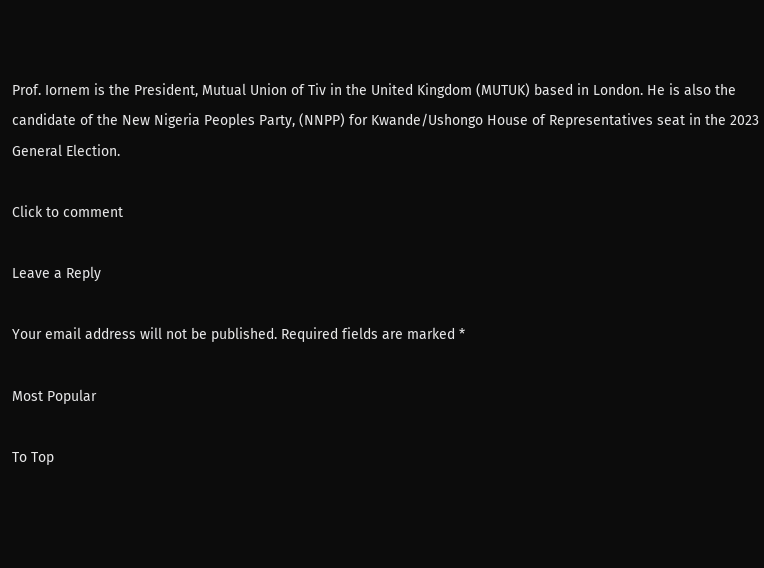Prof. Iornem is the President, Mutual Union of Tiv in the United Kingdom (MUTUK) based in London. He is also the candidate of the New Nigeria Peoples Party, (NNPP) for Kwande/Ushongo House of Representatives seat in the 2023 General Election.

Click to comment

Leave a Reply

Your email address will not be published. Required fields are marked *

Most Popular

To Top